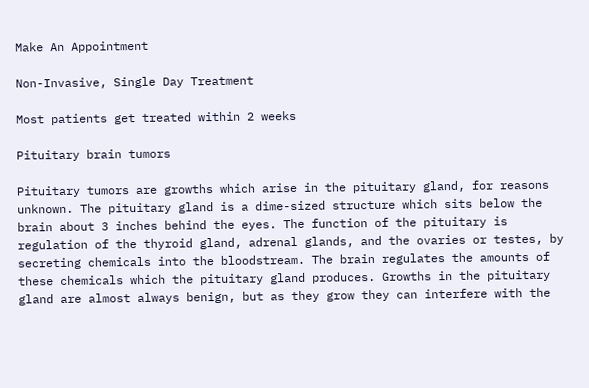Make An Appointment

Non-Invasive, Single Day Treatment

Most patients get treated within 2 weeks

Pituitary brain tumors

Pituitary tumors are growths which arise in the pituitary gland, for reasons unknown. The pituitary gland is a dime-sized structure which sits below the brain about 3 inches behind the eyes. The function of the pituitary is regulation of the thyroid gland, adrenal glands, and the ovaries or testes, by secreting chemicals into the bloodstream. The brain regulates the amounts of these chemicals which the pituitary gland produces. Growths in the pituitary gland are almost always benign, but as they grow they can interfere with the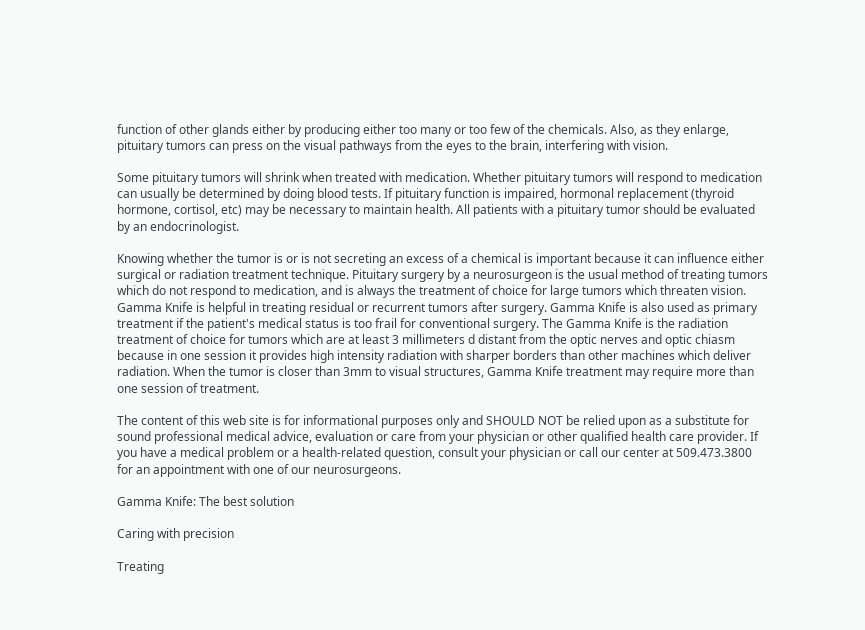function of other glands either by producing either too many or too few of the chemicals. Also, as they enlarge, pituitary tumors can press on the visual pathways from the eyes to the brain, interfering with vision.

Some pituitary tumors will shrink when treated with medication. Whether pituitary tumors will respond to medication can usually be determined by doing blood tests. If pituitary function is impaired, hormonal replacement (thyroid hormone, cortisol, etc) may be necessary to maintain health. All patients with a pituitary tumor should be evaluated by an endocrinologist.

Knowing whether the tumor is or is not secreting an excess of a chemical is important because it can influence either surgical or radiation treatment technique. Pituitary surgery by a neurosurgeon is the usual method of treating tumors which do not respond to medication, and is always the treatment of choice for large tumors which threaten vision. Gamma Knife is helpful in treating residual or recurrent tumors after surgery. Gamma Knife is also used as primary treatment if the patient's medical status is too frail for conventional surgery. The Gamma Knife is the radiation treatment of choice for tumors which are at least 3 millimeters d distant from the optic nerves and optic chiasm because in one session it provides high intensity radiation with sharper borders than other machines which deliver radiation. When the tumor is closer than 3mm to visual structures, Gamma Knife treatment may require more than one session of treatment.

The content of this web site is for informational purposes only and SHOULD NOT be relied upon as a substitute for sound professional medical advice, evaluation or care from your physician or other qualified health care provider. If you have a medical problem or a health-related question, consult your physician or call our center at 509.473.3800 for an appointment with one of our neurosurgeons.

Gamma Knife: The best solution

Caring with precision

Treating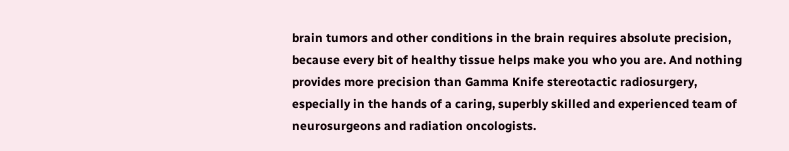brain tumors and other conditions in the brain requires absolute precision, because every bit of healthy tissue helps make you who you are. And nothing provides more precision than Gamma Knife stereotactic radiosurgery, especially in the hands of a caring, superbly skilled and experienced team of neurosurgeons and radiation oncologists.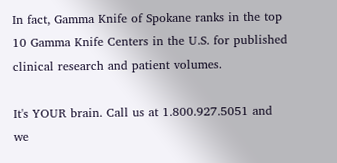In fact, Gamma Knife of Spokane ranks in the top 10 Gamma Knife Centers in the U.S. for published clinical research and patient volumes.

It's YOUR brain. Call us at 1.800.927.5051 and we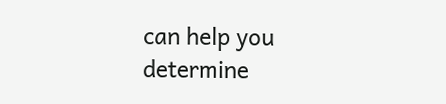can help you determine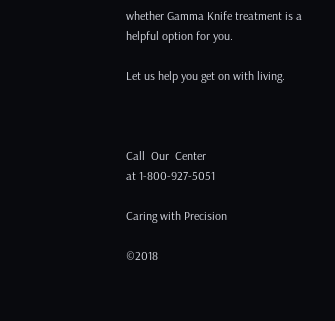whether Gamma Knife treatment is a helpful option for you.

Let us help you get on with living.



Call  Our  Center
at 1-800-927-5051

Caring with Precision

©2018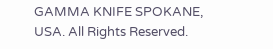GAMMA KNIFE SPOKANE, USA. All Rights Reserved.